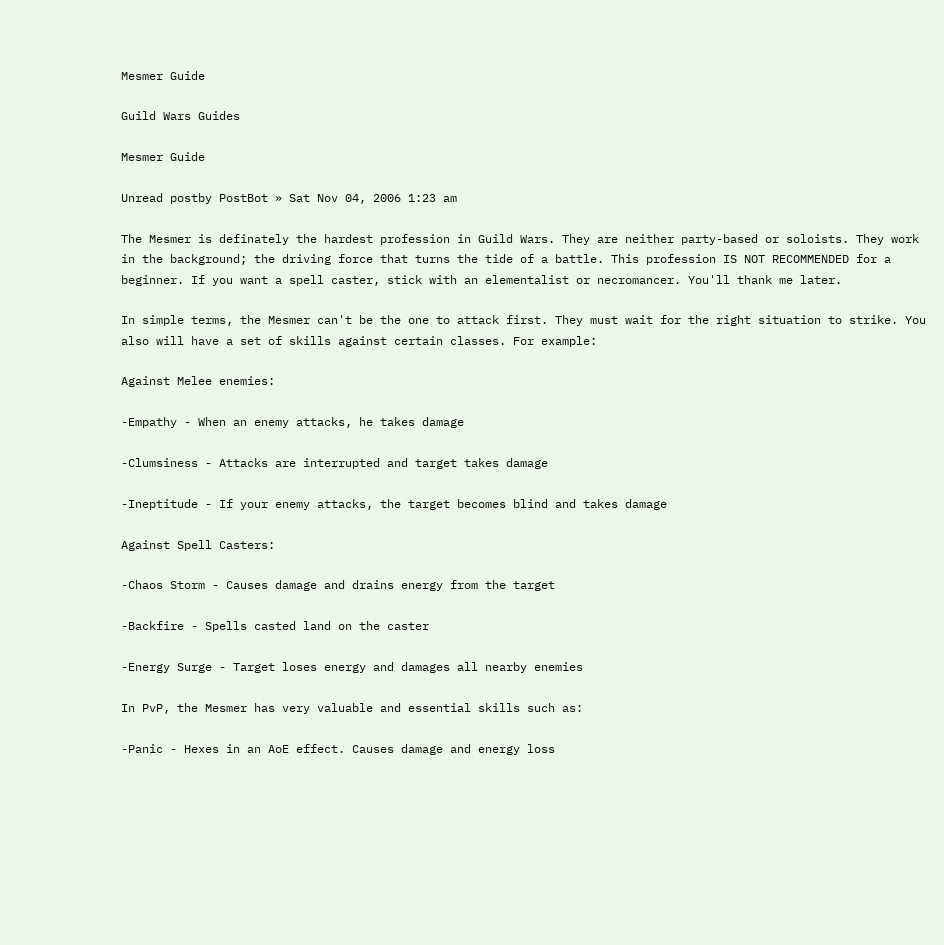Mesmer Guide

Guild Wars Guides

Mesmer Guide

Unread postby PostBot » Sat Nov 04, 2006 1:23 am

The Mesmer is definately the hardest profession in Guild Wars. They are neither party-based or soloists. They work in the background; the driving force that turns the tide of a battle. This profession IS NOT RECOMMENDED for a beginner. If you want a spell caster, stick with an elementalist or necromancer. You'll thank me later.

In simple terms, the Mesmer can't be the one to attack first. They must wait for the right situation to strike. You also will have a set of skills against certain classes. For example:

Against Melee enemies:

-Empathy - When an enemy attacks, he takes damage

-Clumsiness - Attacks are interrupted and target takes damage

-Ineptitude - If your enemy attacks, the target becomes blind and takes damage

Against Spell Casters:

-Chaos Storm - Causes damage and drains energy from the target

-Backfire - Spells casted land on the caster

-Energy Surge - Target loses energy and damages all nearby enemies

In PvP, the Mesmer has very valuable and essential skills such as:

-Panic - Hexes in an AoE effect. Causes damage and energy loss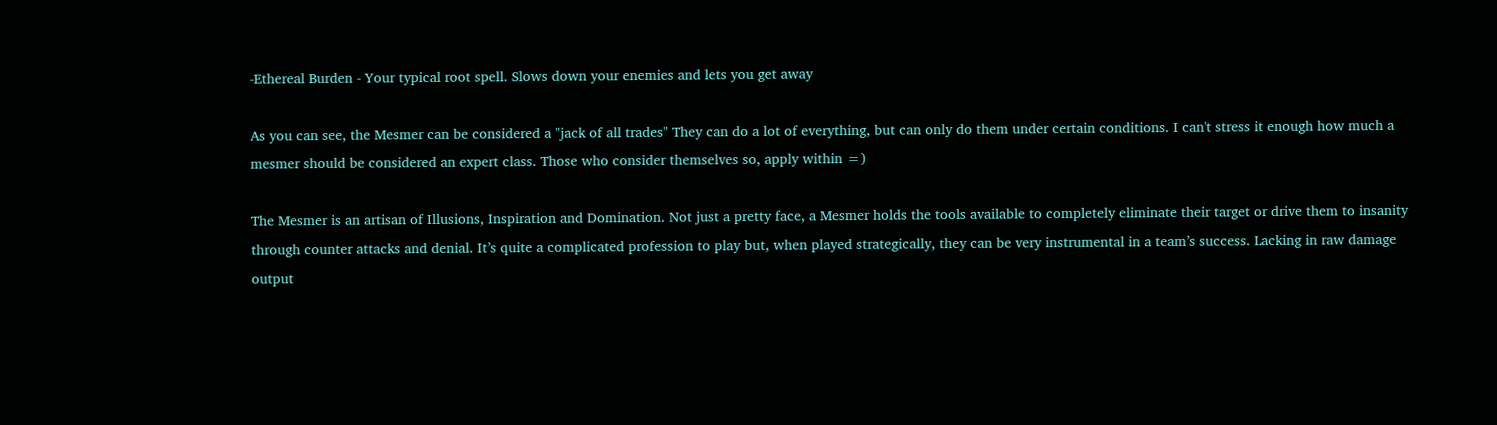-Ethereal Burden - Your typical root spell. Slows down your enemies and lets you get away

As you can see, the Mesmer can be considered a "jack of all trades" They can do a lot of everything, but can only do them under certain conditions. I can't stress it enough how much a mesmer should be considered an expert class. Those who consider themselves so, apply within =)

The Mesmer is an artisan of Illusions, Inspiration and Domination. Not just a pretty face, a Mesmer holds the tools available to completely eliminate their target or drive them to insanity through counter attacks and denial. It’s quite a complicated profession to play but, when played strategically, they can be very instrumental in a team’s success. Lacking in raw damage output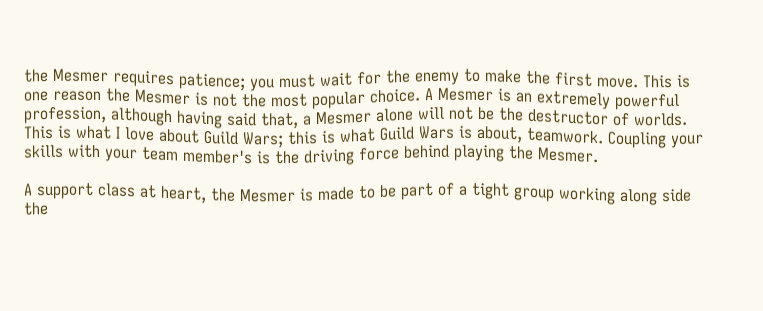the Mesmer requires patience; you must wait for the enemy to make the first move. This is one reason the Mesmer is not the most popular choice. A Mesmer is an extremely powerful profession, although having said that, a Mesmer alone will not be the destructor of worlds. This is what I love about Guild Wars; this is what Guild Wars is about, teamwork. Coupling your skills with your team member's is the driving force behind playing the Mesmer.

A support class at heart, the Mesmer is made to be part of a tight group working along side the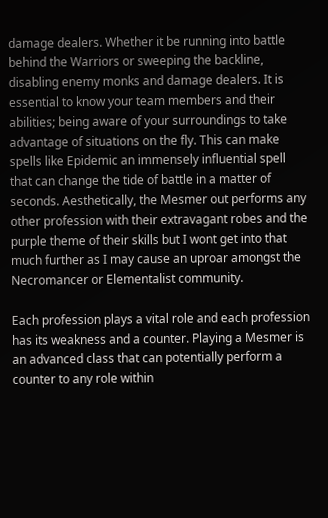damage dealers. Whether it be running into battle behind the Warriors or sweeping the backline, disabling enemy monks and damage dealers. It is essential to know your team members and their abilities; being aware of your surroundings to take advantage of situations on the fly. This can make spells like Epidemic an immensely influential spell that can change the tide of battle in a matter of seconds. Aesthetically, the Mesmer out performs any other profession with their extravagant robes and the purple theme of their skills but I wont get into that much further as I may cause an uproar amongst the Necromancer or Elementalist community.

Each profession plays a vital role and each profession has its weakness and a counter. Playing a Mesmer is an advanced class that can potentially perform a counter to any role within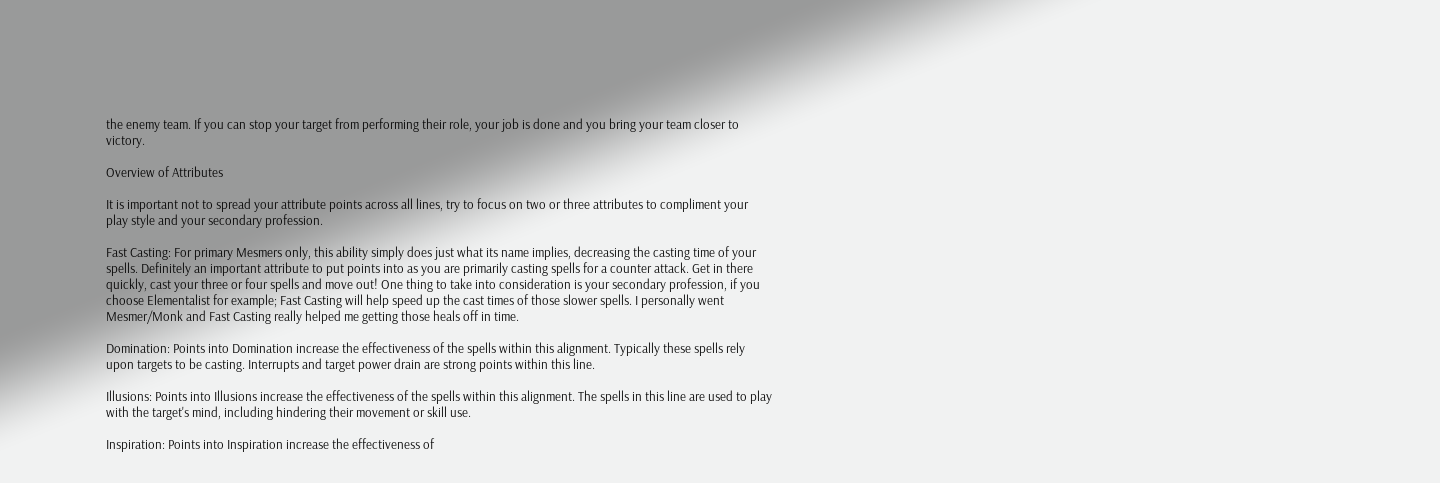the enemy team. If you can stop your target from performing their role, your job is done and you bring your team closer to victory.

Overview of Attributes

It is important not to spread your attribute points across all lines, try to focus on two or three attributes to compliment your play style and your secondary profession.

Fast Casting: For primary Mesmers only, this ability simply does just what its name implies, decreasing the casting time of your spells. Definitely an important attribute to put points into as you are primarily casting spells for a counter attack. Get in there quickly, cast your three or four spells and move out! One thing to take into consideration is your secondary profession, if you choose Elementalist for example; Fast Casting will help speed up the cast times of those slower spells. I personally went Mesmer/Monk and Fast Casting really helped me getting those heals off in time.

Domination: Points into Domination increase the effectiveness of the spells within this alignment. Typically these spells rely upon targets to be casting. Interrupts and target power drain are strong points within this line.

Illusions: Points into Illusions increase the effectiveness of the spells within this alignment. The spells in this line are used to play with the target's mind, including hindering their movement or skill use.

Inspiration: Points into Inspiration increase the effectiveness of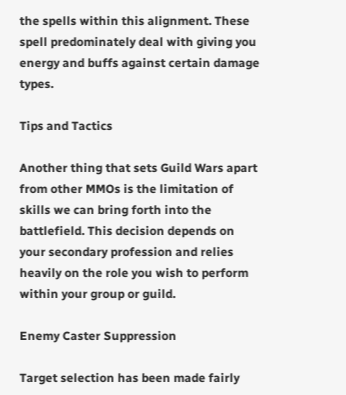the spells within this alignment. These spell predominately deal with giving you energy and buffs against certain damage types.

Tips and Tactics

Another thing that sets Guild Wars apart from other MMOs is the limitation of skills we can bring forth into the battlefield. This decision depends on your secondary profession and relies heavily on the role you wish to perform within your group or guild.

Enemy Caster Suppression

Target selection has been made fairly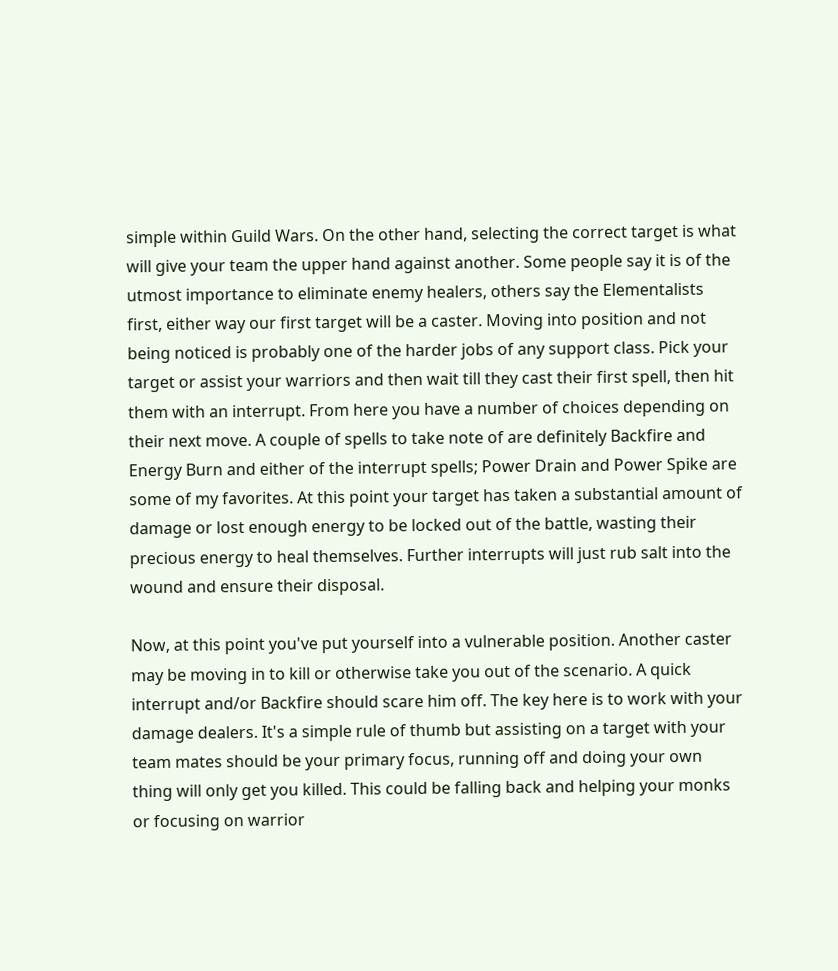simple within Guild Wars. On the other hand, selecting the correct target is what will give your team the upper hand against another. Some people say it is of the utmost importance to eliminate enemy healers, others say the Elementalists first, either way our first target will be a caster. Moving into position and not being noticed is probably one of the harder jobs of any support class. Pick your target or assist your warriors and then wait till they cast their first spell, then hit them with an interrupt. From here you have a number of choices depending on their next move. A couple of spells to take note of are definitely Backfire and Energy Burn and either of the interrupt spells; Power Drain and Power Spike are some of my favorites. At this point your target has taken a substantial amount of damage or lost enough energy to be locked out of the battle, wasting their precious energy to heal themselves. Further interrupts will just rub salt into the wound and ensure their disposal.

Now, at this point you've put yourself into a vulnerable position. Another caster may be moving in to kill or otherwise take you out of the scenario. A quick interrupt and/or Backfire should scare him off. The key here is to work with your damage dealers. It's a simple rule of thumb but assisting on a target with your team mates should be your primary focus, running off and doing your own thing will only get you killed. This could be falling back and helping your monks or focusing on warrior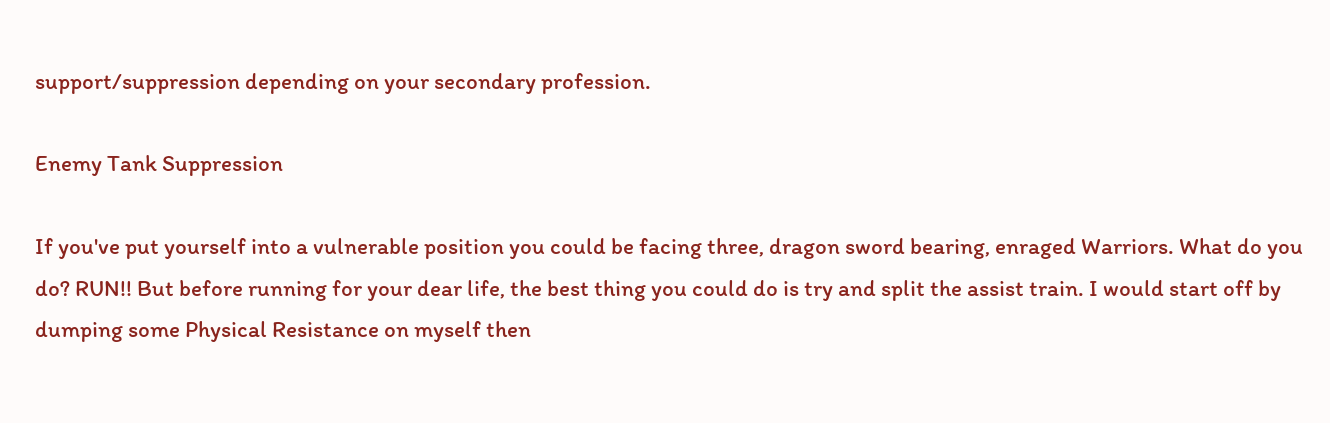support/suppression depending on your secondary profession.

Enemy Tank Suppression

If you've put yourself into a vulnerable position you could be facing three, dragon sword bearing, enraged Warriors. What do you do? RUN!! But before running for your dear life, the best thing you could do is try and split the assist train. I would start off by dumping some Physical Resistance on myself then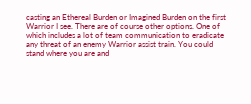casting an Ethereal Burden or Imagined Burden on the first Warrior I see. There are of course other options. One of which includes a lot of team communication to eradicate any threat of an enemy Warrior assist train. You could stand where you are and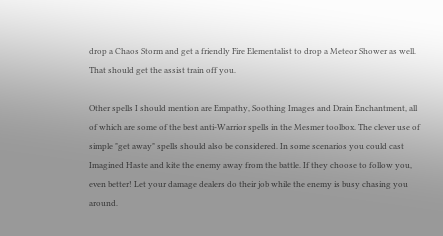drop a Chaos Storm and get a friendly Fire Elementalist to drop a Meteor Shower as well. That should get the assist train off you.

Other spells I should mention are Empathy, Soothing Images and Drain Enchantment, all of which are some of the best anti-Warrior spells in the Mesmer toolbox. The clever use of simple "get away" spells should also be considered. In some scenarios you could cast Imagined Haste and kite the enemy away from the battle. If they choose to follow you, even better! Let your damage dealers do their job while the enemy is busy chasing you around.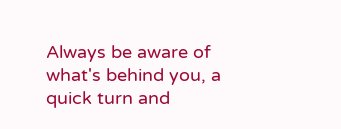Always be aware of what's behind you, a quick turn and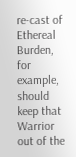re-cast of Ethereal Burden, for example, should keep that Warrior out of the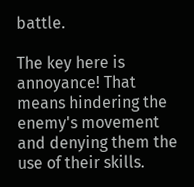battle.

The key here is annoyance! That means hindering the enemy's movement and denying them the use of their skills.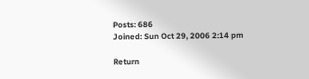Posts: 686
Joined: Sun Oct 29, 2006 2:14 pm

Return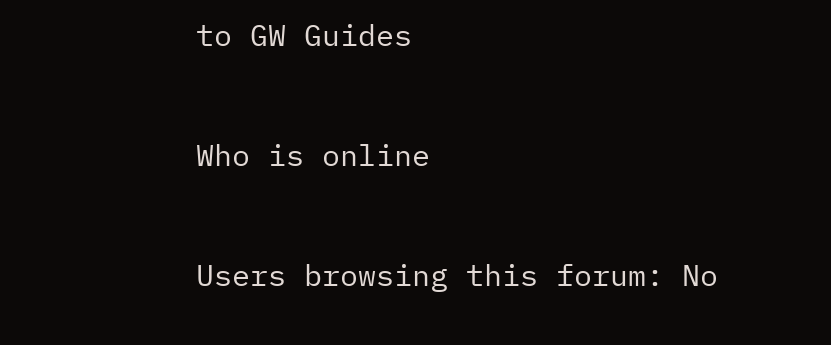to GW Guides

Who is online

Users browsing this forum: No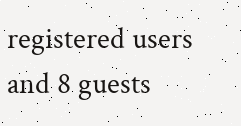registered users and 8 guests